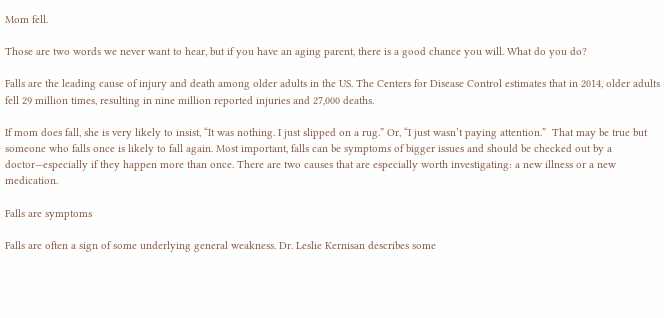Mom fell.

Those are two words we never want to hear, but if you have an aging parent, there is a good chance you will. What do you do?

Falls are the leading cause of injury and death among older adults in the US. The Centers for Disease Control estimates that in 2014, older adults fell 29 million times, resulting in nine million reported injuries and 27,000 deaths.

If mom does fall, she is very likely to insist, “It was nothing. I just slipped on a rug.” Or, “I just wasn’t paying attention.”  That may be true but someone who falls once is likely to fall again. Most important, falls can be symptoms of bigger issues and should be checked out by a doctor—especially if they happen more than once. There are two causes that are especially worth investigating: a new illness or a new medication.

Falls are symptoms

Falls are often a sign of some underlying general weakness. Dr. Leslie Kernisan describes some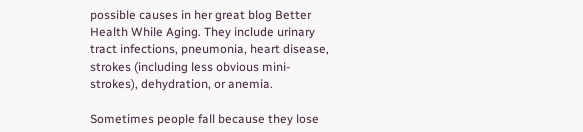possible causes in her great blog Better Health While Aging. They include urinary tract infections, pneumonia, heart disease, strokes (including less obvious mini-strokes), dehydration, or anemia.

Sometimes people fall because they lose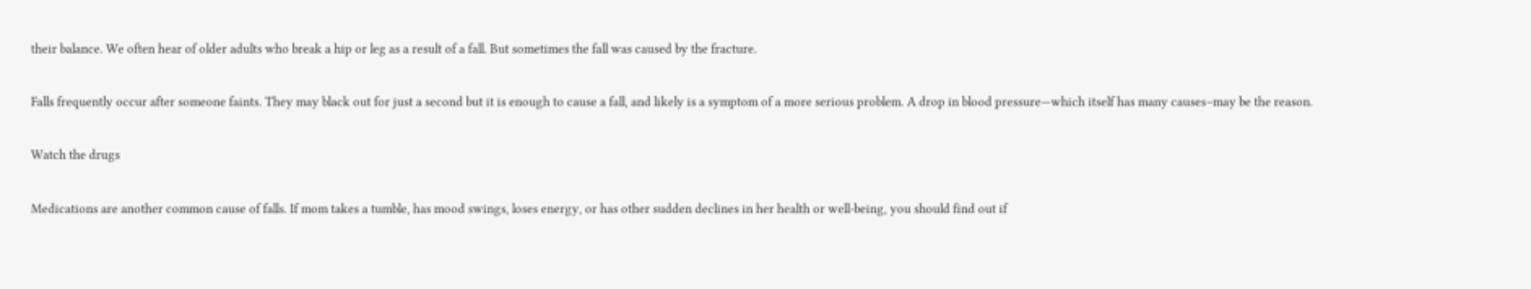their balance. We often hear of older adults who break a hip or leg as a result of a fall. But sometimes the fall was caused by the fracture.

Falls frequently occur after someone faints. They may black out for just a second but it is enough to cause a fall, and likely is a symptom of a more serious problem. A drop in blood pressure—which itself has many causes–may be the reason.

Watch the drugs

Medications are another common cause of falls. If mom takes a tumble, has mood swings, loses energy, or has other sudden declines in her health or well-being, you should find out if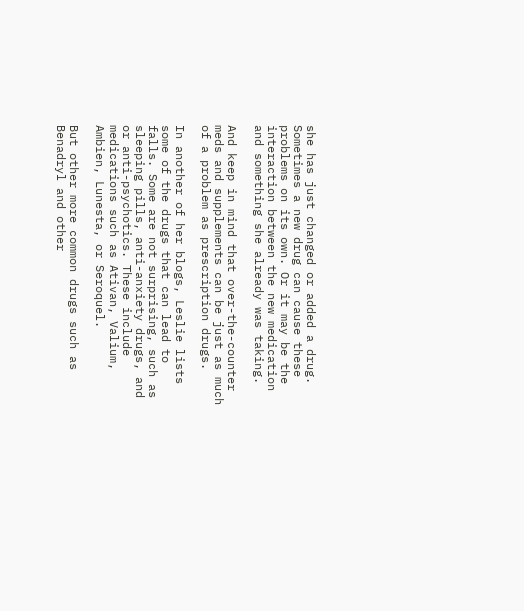she has just changed or added a drug. Sometimes a new drug can cause these problems on its own. Or it may be the interaction between the new medication and something she already was taking.

And keep in mind that over-the-counter meds and supplements can be just as much of a problem as prescription drugs.

In another of her blogs, Leslie lists some of the drugs that can lead to falls. Some are not surprising, such as sleeping pills, anti-anxiety drugs, and or anti-psychotics. These include medications such as Ativan, Valium, Ambien, Lunesta, or Seroquel.

But other more common drugs such as Benadryl and other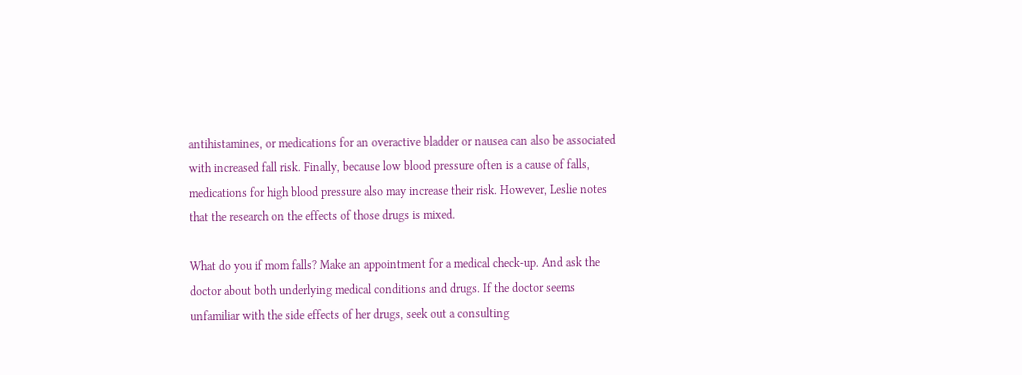antihistamines, or medications for an overactive bladder or nausea can also be associated with increased fall risk. Finally, because low blood pressure often is a cause of falls, medications for high blood pressure also may increase their risk. However, Leslie notes that the research on the effects of those drugs is mixed.

What do you if mom falls? Make an appointment for a medical check-up. And ask the doctor about both underlying medical conditions and drugs. If the doctor seems unfamiliar with the side effects of her drugs, seek out a consulting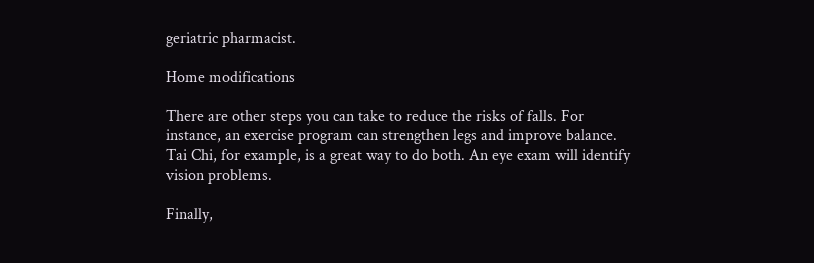geriatric pharmacist.

Home modifications

There are other steps you can take to reduce the risks of falls. For instance, an exercise program can strengthen legs and improve balance. Tai Chi, for example, is a great way to do both. An eye exam will identify vision problems.

Finally,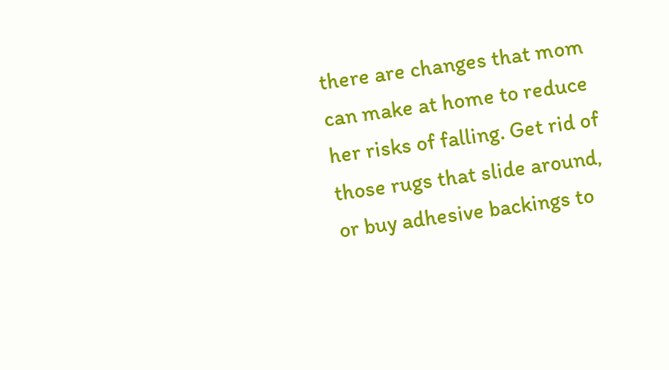there are changes that mom can make at home to reduce her risks of falling. Get rid of those rugs that slide around, or buy adhesive backings to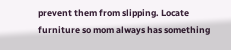prevent them from slipping. Locate furniture so mom always has something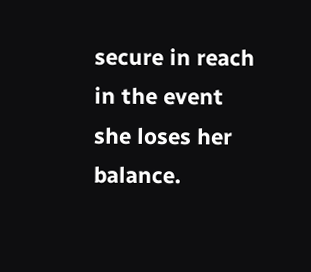secure in reach in the event she loses her balance.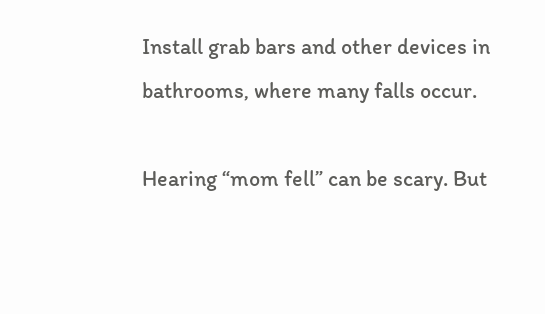Install grab bars and other devices in bathrooms, where many falls occur.

Hearing “mom fell” can be scary. But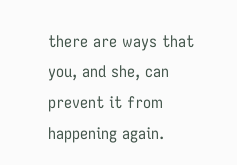there are ways that you, and she, can prevent it from happening again.